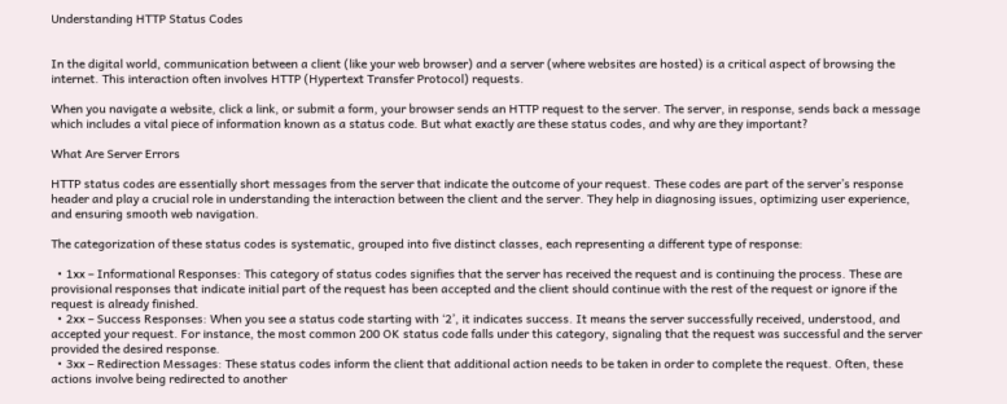Understanding HTTP Status Codes


In the digital world, communication between a client (like your web browser) and a server (where websites are hosted) is a critical aspect of browsing the internet. This interaction often involves HTTP (Hypertext Transfer Protocol) requests.

When you navigate a website, click a link, or submit a form, your browser sends an HTTP request to the server. The server, in response, sends back a message which includes a vital piece of information known as a status code. But what exactly are these status codes, and why are they important?

What Are Server Errors

HTTP status codes are essentially short messages from the server that indicate the outcome of your request. These codes are part of the server’s response header and play a crucial role in understanding the interaction between the client and the server. They help in diagnosing issues, optimizing user experience, and ensuring smooth web navigation.

The categorization of these status codes is systematic, grouped into five distinct classes, each representing a different type of response:

  • 1xx – Informational Responses: This category of status codes signifies that the server has received the request and is continuing the process. These are provisional responses that indicate initial part of the request has been accepted and the client should continue with the rest of the request or ignore if the request is already finished.
  • 2xx – Success Responses: When you see a status code starting with ‘2’, it indicates success. It means the server successfully received, understood, and accepted your request. For instance, the most common 200 OK status code falls under this category, signaling that the request was successful and the server provided the desired response.
  • 3xx – Redirection Messages: These status codes inform the client that additional action needs to be taken in order to complete the request. Often, these actions involve being redirected to another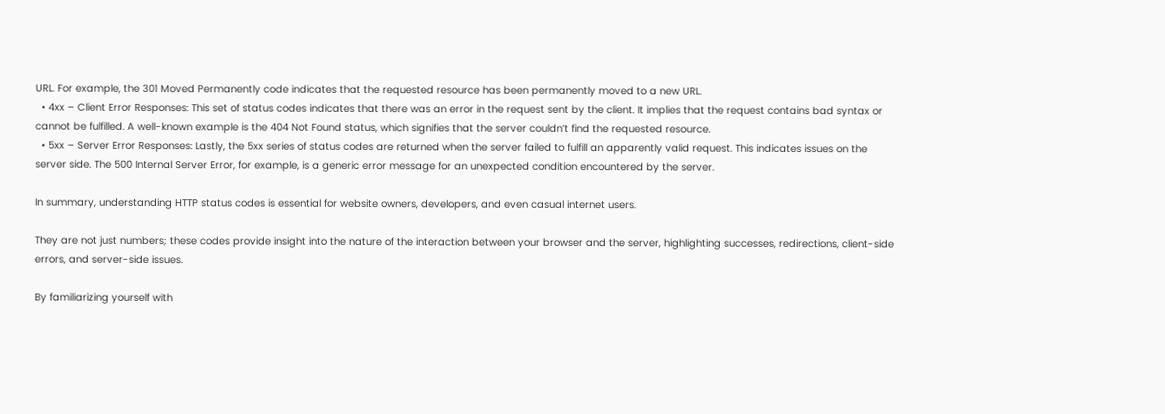URL. For example, the 301 Moved Permanently code indicates that the requested resource has been permanently moved to a new URL.
  • 4xx – Client Error Responses: This set of status codes indicates that there was an error in the request sent by the client. It implies that the request contains bad syntax or cannot be fulfilled. A well-known example is the 404 Not Found status, which signifies that the server couldn’t find the requested resource.
  • 5xx – Server Error Responses: Lastly, the 5xx series of status codes are returned when the server failed to fulfill an apparently valid request. This indicates issues on the server side. The 500 Internal Server Error, for example, is a generic error message for an unexpected condition encountered by the server.

In summary, understanding HTTP status codes is essential for website owners, developers, and even casual internet users.

They are not just numbers; these codes provide insight into the nature of the interaction between your browser and the server, highlighting successes, redirections, client-side errors, and server-side issues.

By familiarizing yourself with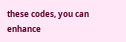these codes, you can enhance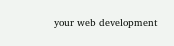your web development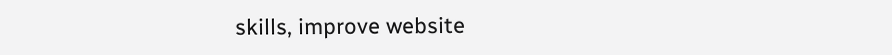skills, improve website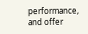performance, and offer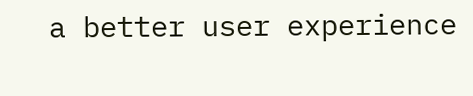a better user experience